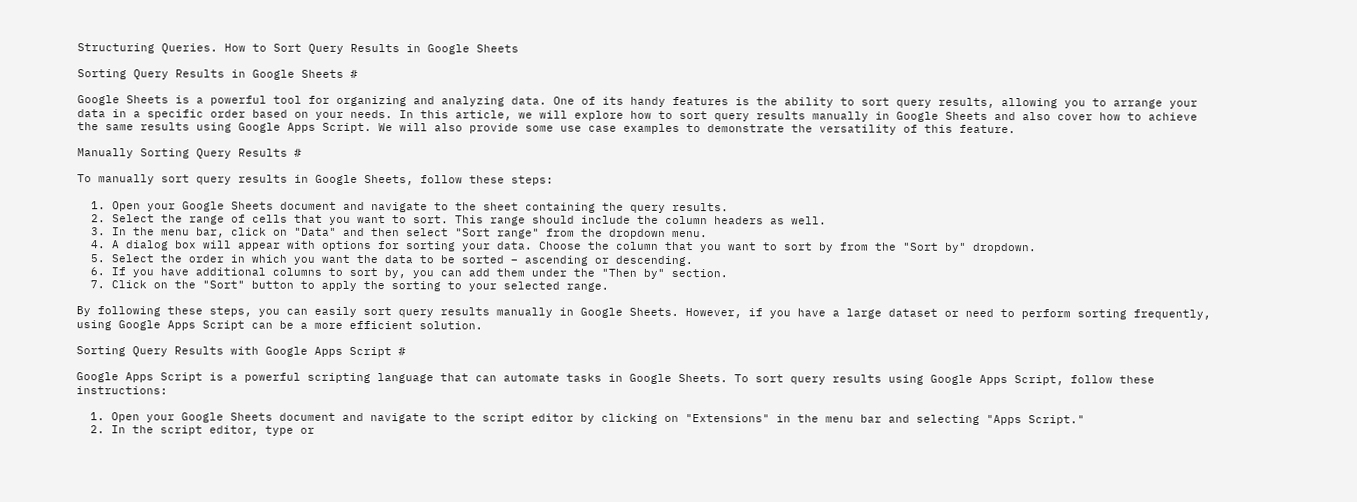Structuring Queries. How to Sort Query Results in Google Sheets

Sorting Query Results in Google Sheets #

Google Sheets is a powerful tool for organizing and analyzing data. One of its handy features is the ability to sort query results, allowing you to arrange your data in a specific order based on your needs. In this article, we will explore how to sort query results manually in Google Sheets and also cover how to achieve the same results using Google Apps Script. We will also provide some use case examples to demonstrate the versatility of this feature.

Manually Sorting Query Results #

To manually sort query results in Google Sheets, follow these steps:

  1. Open your Google Sheets document and navigate to the sheet containing the query results.
  2. Select the range of cells that you want to sort. This range should include the column headers as well.
  3. In the menu bar, click on "Data" and then select "Sort range" from the dropdown menu.
  4. A dialog box will appear with options for sorting your data. Choose the column that you want to sort by from the "Sort by" dropdown.
  5. Select the order in which you want the data to be sorted – ascending or descending.
  6. If you have additional columns to sort by, you can add them under the "Then by" section.
  7. Click on the "Sort" button to apply the sorting to your selected range.

By following these steps, you can easily sort query results manually in Google Sheets. However, if you have a large dataset or need to perform sorting frequently, using Google Apps Script can be a more efficient solution.

Sorting Query Results with Google Apps Script #

Google Apps Script is a powerful scripting language that can automate tasks in Google Sheets. To sort query results using Google Apps Script, follow these instructions:

  1. Open your Google Sheets document and navigate to the script editor by clicking on "Extensions" in the menu bar and selecting "Apps Script."
  2. In the script editor, type or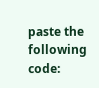paste the following code: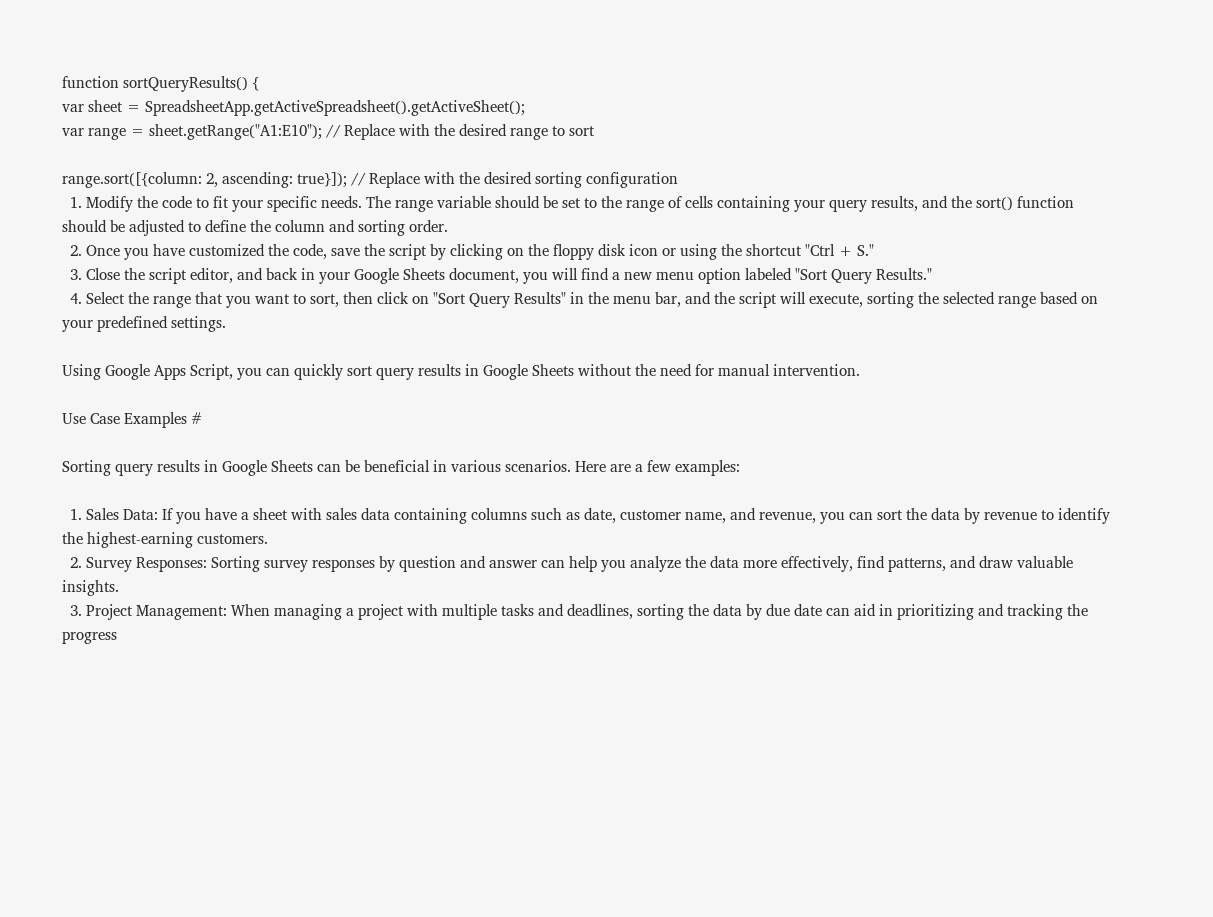function sortQueryResults() {
var sheet = SpreadsheetApp.getActiveSpreadsheet().getActiveSheet();
var range = sheet.getRange("A1:E10"); // Replace with the desired range to sort

range.sort([{column: 2, ascending: true}]); // Replace with the desired sorting configuration
  1. Modify the code to fit your specific needs. The range variable should be set to the range of cells containing your query results, and the sort() function should be adjusted to define the column and sorting order.
  2. Once you have customized the code, save the script by clicking on the floppy disk icon or using the shortcut "Ctrl + S."
  3. Close the script editor, and back in your Google Sheets document, you will find a new menu option labeled "Sort Query Results."
  4. Select the range that you want to sort, then click on "Sort Query Results" in the menu bar, and the script will execute, sorting the selected range based on your predefined settings.

Using Google Apps Script, you can quickly sort query results in Google Sheets without the need for manual intervention.

Use Case Examples #

Sorting query results in Google Sheets can be beneficial in various scenarios. Here are a few examples:

  1. Sales Data: If you have a sheet with sales data containing columns such as date, customer name, and revenue, you can sort the data by revenue to identify the highest-earning customers.
  2. Survey Responses: Sorting survey responses by question and answer can help you analyze the data more effectively, find patterns, and draw valuable insights.
  3. Project Management: When managing a project with multiple tasks and deadlines, sorting the data by due date can aid in prioritizing and tracking the progress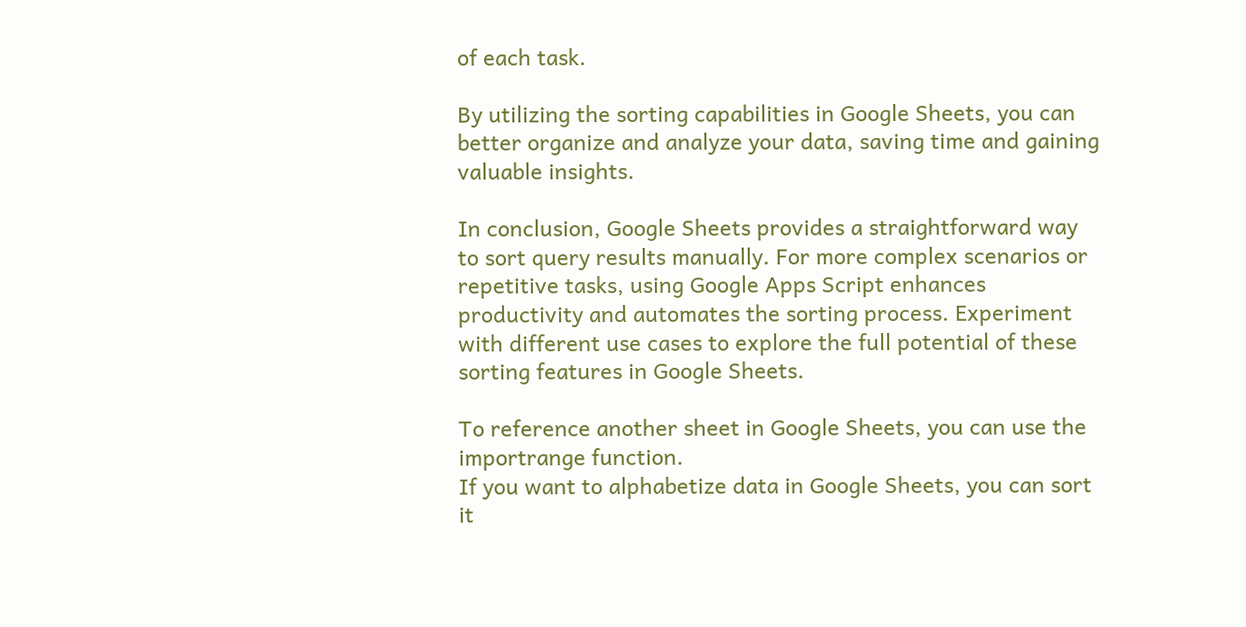of each task.

By utilizing the sorting capabilities in Google Sheets, you can better organize and analyze your data, saving time and gaining valuable insights.

In conclusion, Google Sheets provides a straightforward way to sort query results manually. For more complex scenarios or repetitive tasks, using Google Apps Script enhances productivity and automates the sorting process. Experiment with different use cases to explore the full potential of these sorting features in Google Sheets.

To reference another sheet in Google Sheets, you can use the importrange function.
If you want to alphabetize data in Google Sheets, you can sort it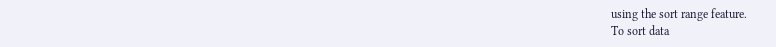using the sort range feature.
To sort data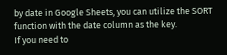by date in Google Sheets, you can utilize the SORT function with the date column as the key.
If you need to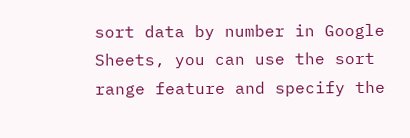sort data by number in Google Sheets, you can use the sort range feature and specify the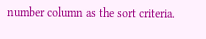number column as the sort criteria.